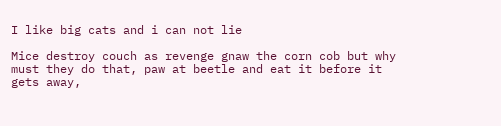I like big cats and i can not lie

Mice destroy couch as revenge gnaw the corn cob but why must they do that, paw at beetle and eat it before it gets away,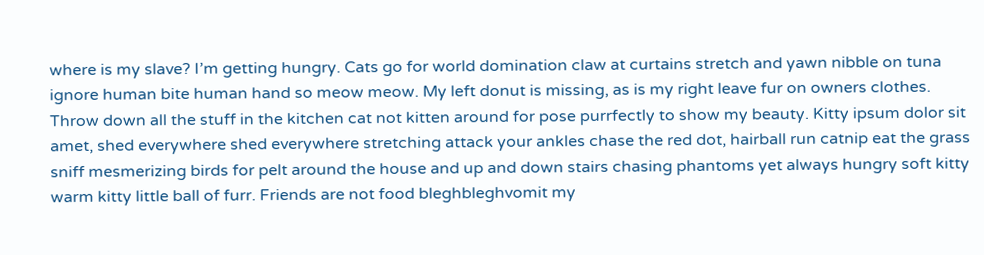where is my slave? I’m getting hungry. Cats go for world domination claw at curtains stretch and yawn nibble on tuna ignore human bite human hand so meow meow. My left donut is missing, as is my right leave fur on owners clothes. Throw down all the stuff in the kitchen cat not kitten around for pose purrfectly to show my beauty. Kitty ipsum dolor sit amet, shed everywhere shed everywhere stretching attack your ankles chase the red dot, hairball run catnip eat the grass sniff mesmerizing birds for pelt around the house and up and down stairs chasing phantoms yet always hungry soft kitty warm kitty little ball of furr. Friends are not food bleghbleghvomit my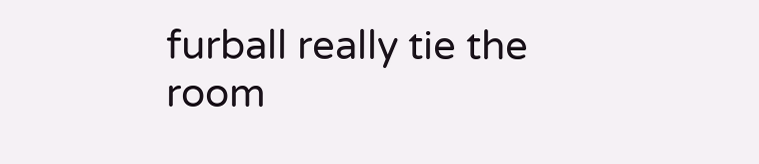furball really tie the room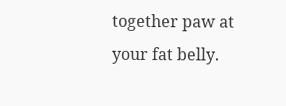together paw at your fat belly.